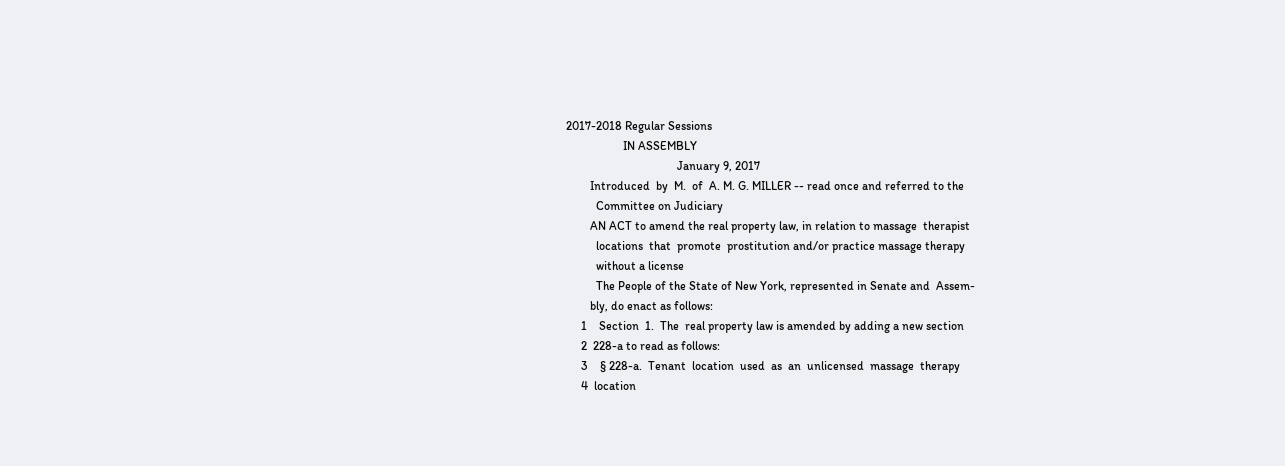2017-2018 Regular Sessions
                   IN ASSEMBLY
                                     January 9, 2017
        Introduced  by  M.  of  A. M. G. MILLER -- read once and referred to the
          Committee on Judiciary
        AN ACT to amend the real property law, in relation to massage  therapist
          locations  that  promote  prostitution and/or practice massage therapy
          without a license
          The People of the State of New York, represented in Senate and  Assem-
        bly, do enact as follows:
     1    Section  1.  The  real property law is amended by adding a new section
     2  228-a to read as follows:
     3    § 228-a.  Tenant  location  used  as  an  unlicensed  massage  therapy
     4  location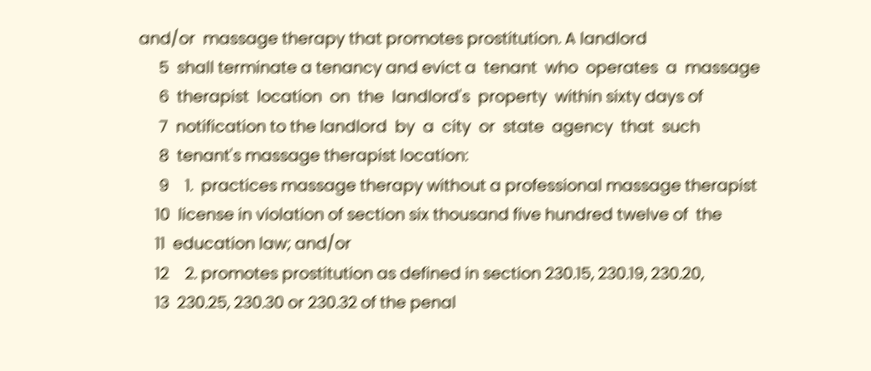and/or  massage therapy that promotes prostitution. A landlord
     5  shall terminate a tenancy and evict a  tenant  who  operates  a  massage
     6  therapist  location  on  the  landlord's  property  within sixty days of
     7  notification to the landlord  by  a  city  or  state  agency  that  such
     8  tenant's massage therapist location:
     9    1.  practices massage therapy without a professional massage therapist
    10  license in violation of section six thousand five hundred twelve of  the
    11  education law; and/or
    12    2. promotes prostitution as defined in section 230.15, 230.19, 230.20,
    13  230.25, 230.30 or 230.32 of the penal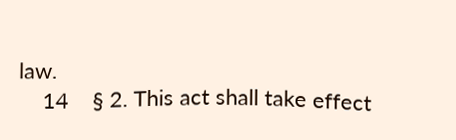law.
    14    § 2. This act shall take effect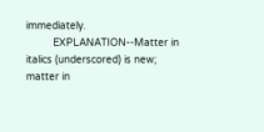immediately.
         EXPLANATION--Matter in italics (underscored) is new; matter in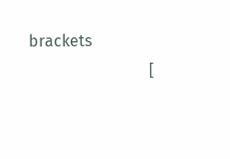brackets
                              [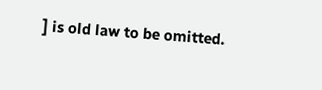] is old law to be omitted.